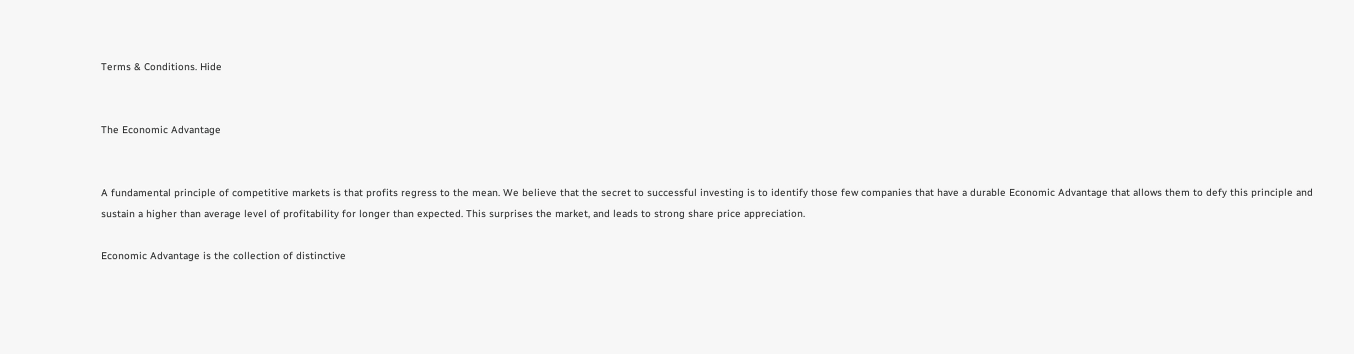Terms & Conditions. Hide


The Economic Advantage


A fundamental principle of competitive markets is that profits regress to the mean. We believe that the secret to successful investing is to identify those few companies that have a durable Economic Advantage that allows them to defy this principle and sustain a higher than average level of profitability for longer than expected. This surprises the market, and leads to strong share price appreciation.

Economic Advantage is the collection of distinctive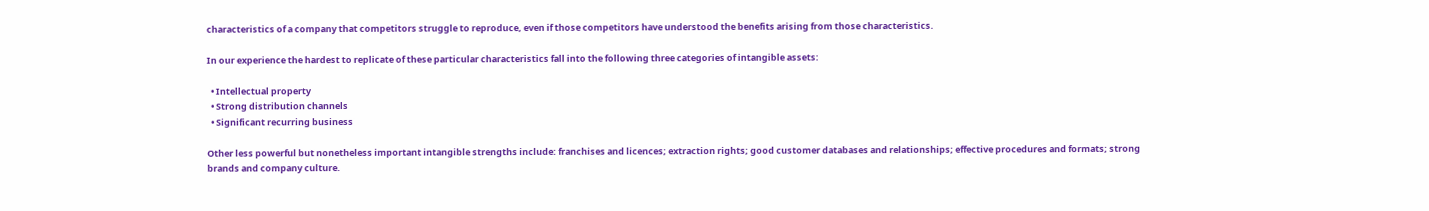characteristics of a company that competitors struggle to reproduce, even if those competitors have understood the benefits arising from those characteristics.

In our experience the hardest to replicate of these particular characteristics fall into the following three categories of intangible assets:

  • Intellectual property
  • Strong distribution channels
  • Significant recurring business

Other less powerful but nonetheless important intangible strengths include: franchises and licences; extraction rights; good customer databases and relationships; effective procedures and formats; strong brands and company culture.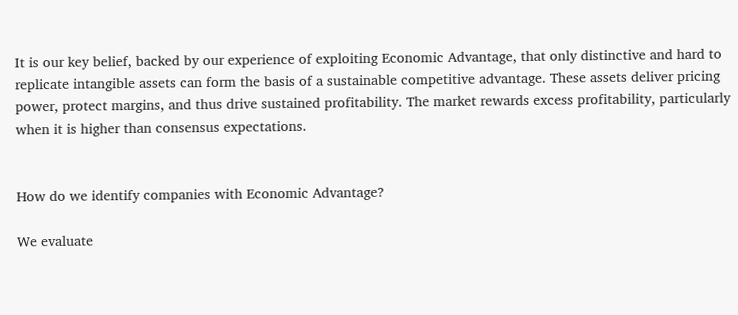It is our key belief, backed by our experience of exploiting Economic Advantage, that only distinctive and hard to replicate intangible assets can form the basis of a sustainable competitive advantage. These assets deliver pricing power, protect margins, and thus drive sustained profitability. The market rewards excess profitability, particularly when it is higher than consensus expectations.


How do we identify companies with Economic Advantage?

We evaluate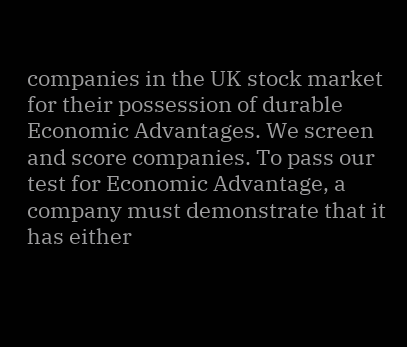companies in the UK stock market for their possession of durable Economic Advantages. We screen and score companies. To pass our test for Economic Advantage, a company must demonstrate that it has either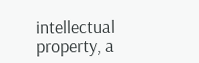intellectual property, a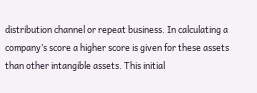distribution channel or repeat business. In calculating a company’s score a higher score is given for these assets than other intangible assets. This initial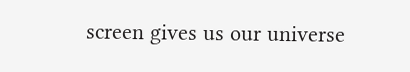screen gives us our universe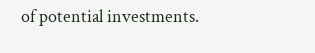of potential investments.